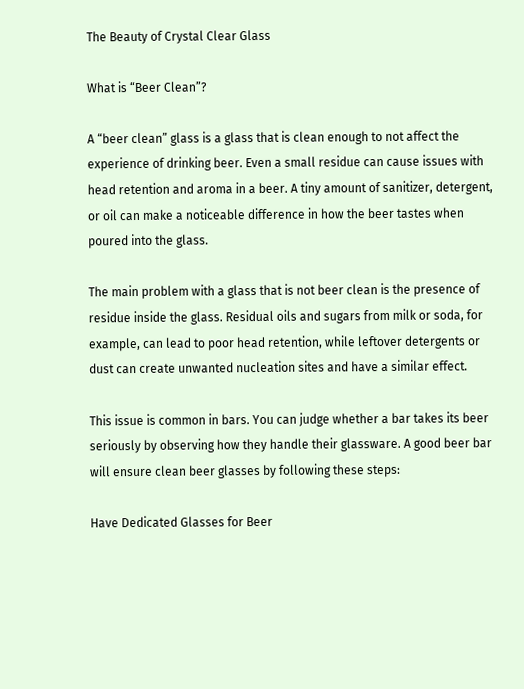The Beauty of Crystal Clear Glass

What is “Beer Clean”?

A “beer clean” glass is a glass that is clean enough to not affect the experience of drinking beer. Even a small residue can cause issues with head retention and aroma in a beer. A tiny amount of sanitizer, detergent, or oil can make a noticeable difference in how the beer tastes when poured into the glass.

The main problem with a glass that is not beer clean is the presence of residue inside the glass. Residual oils and sugars from milk or soda, for example, can lead to poor head retention, while leftover detergents or dust can create unwanted nucleation sites and have a similar effect.

This issue is common in bars. You can judge whether a bar takes its beer seriously by observing how they handle their glassware. A good beer bar will ensure clean beer glasses by following these steps:

Have Dedicated Glasses for Beer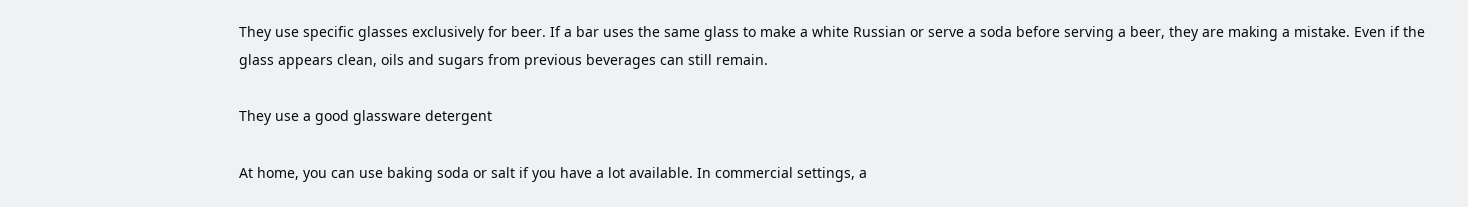They use specific glasses exclusively for beer. If a bar uses the same glass to make a white Russian or serve a soda before serving a beer, they are making a mistake. Even if the glass appears clean, oils and sugars from previous beverages can still remain.

They use a good glassware detergent

At home, you can use baking soda or salt if you have a lot available. In commercial settings, a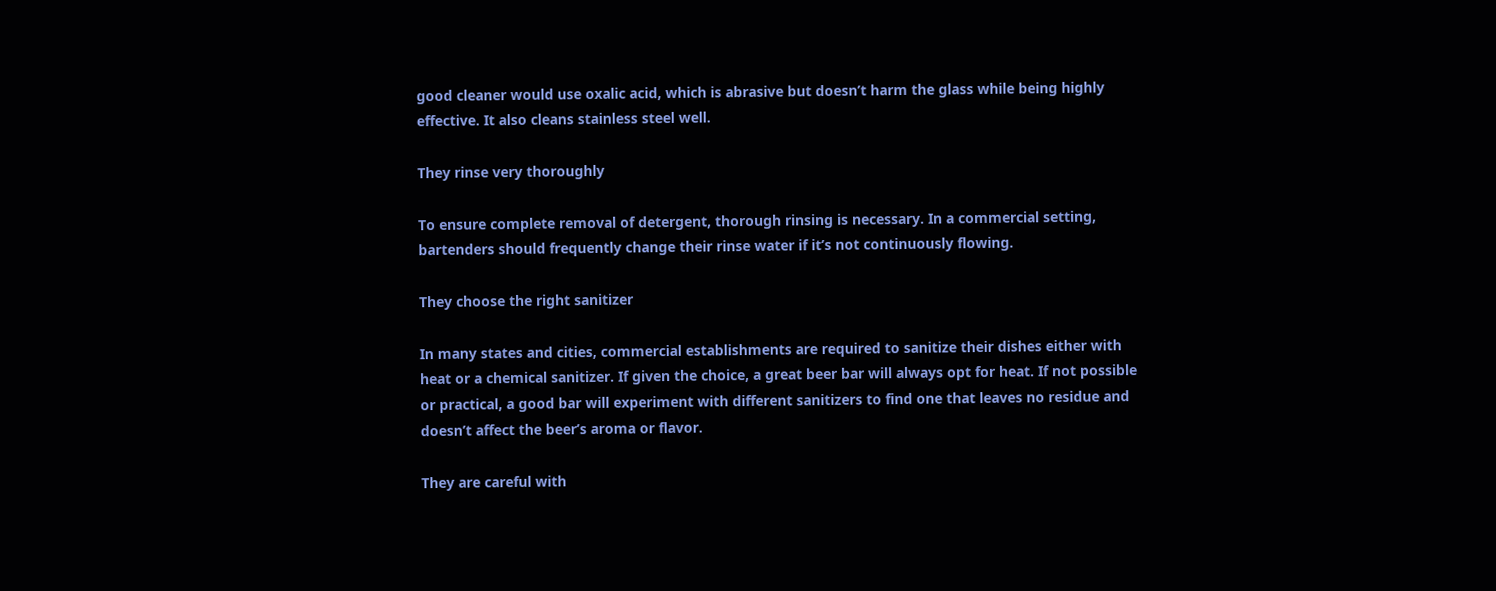good cleaner would use oxalic acid, which is abrasive but doesn’t harm the glass while being highly effective. It also cleans stainless steel well.

They rinse very thoroughly

To ensure complete removal of detergent, thorough rinsing is necessary. In a commercial setting, bartenders should frequently change their rinse water if it’s not continuously flowing.

They choose the right sanitizer

In many states and cities, commercial establishments are required to sanitize their dishes either with heat or a chemical sanitizer. If given the choice, a great beer bar will always opt for heat. If not possible or practical, a good bar will experiment with different sanitizers to find one that leaves no residue and doesn’t affect the beer’s aroma or flavor.

They are careful with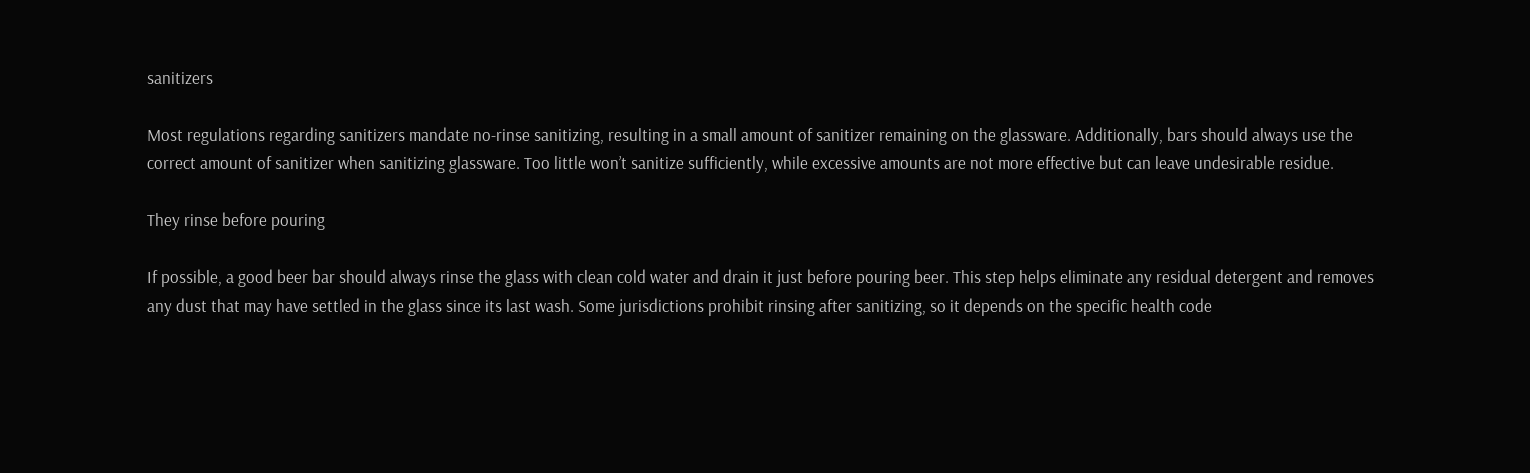sanitizers

Most regulations regarding sanitizers mandate no-rinse sanitizing, resulting in a small amount of sanitizer remaining on the glassware. Additionally, bars should always use the correct amount of sanitizer when sanitizing glassware. Too little won’t sanitize sufficiently, while excessive amounts are not more effective but can leave undesirable residue.

They rinse before pouring

If possible, a good beer bar should always rinse the glass with clean cold water and drain it just before pouring beer. This step helps eliminate any residual detergent and removes any dust that may have settled in the glass since its last wash. Some jurisdictions prohibit rinsing after sanitizing, so it depends on the specific health code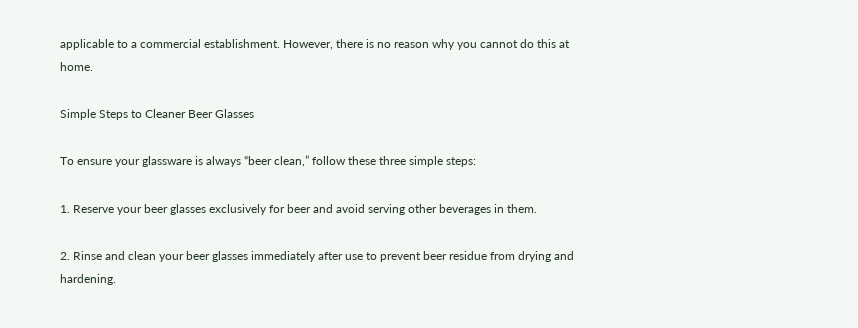applicable to a commercial establishment. However, there is no reason why you cannot do this at home.

Simple Steps to Cleaner Beer Glasses

To ensure your glassware is always “beer clean,” follow these three simple steps:

1. Reserve your beer glasses exclusively for beer and avoid serving other beverages in them.

2. Rinse and clean your beer glasses immediately after use to prevent beer residue from drying and hardening.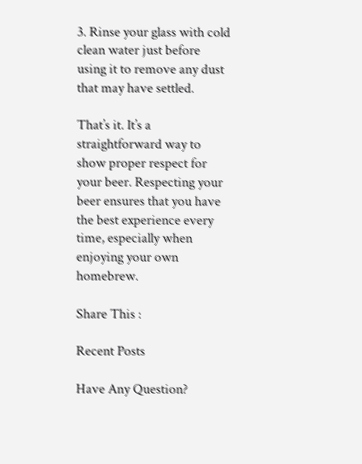3. Rinse your glass with cold clean water just before using it to remove any dust that may have settled.

That’s it. It’s a straightforward way to show proper respect for your beer. Respecting your beer ensures that you have the best experience every time, especially when enjoying your own homebrew.

Share This :

Recent Posts

Have Any Question?